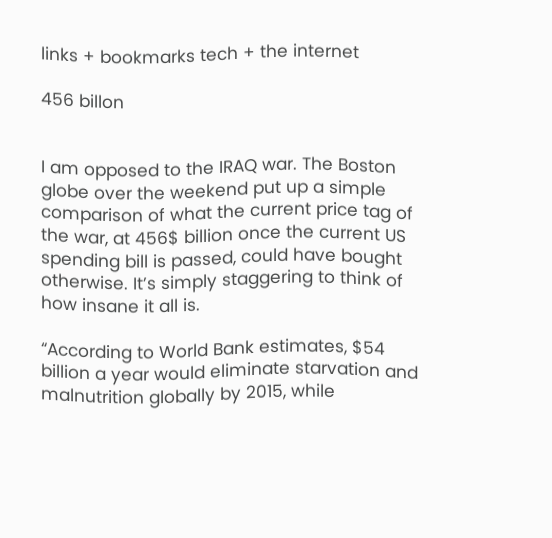links + bookmarks tech + the internet

456 billon


I am opposed to the IRAQ war. The Boston globe over the weekend put up a simple comparison of what the current price tag of the war, at 456$ billion once the current US spending bill is passed, could have bought otherwise. It’s simply staggering to think of how insane it all is.

“According to World Bank estimates, $54 billion a year would eliminate starvation and malnutrition globally by 2015, while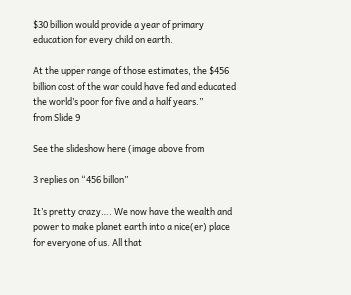$30 billion would provide a year of primary education for every child on earth.

At the upper range of those estimates, the $456 billion cost of the war could have fed and educated the world’s poor for five and a half years.”
from Slide 9

See the slideshow here (image above from

3 replies on “456 billon”

It’s pretty crazy…. We now have the wealth and power to make planet earth into a nice(er) place for everyone of us. All that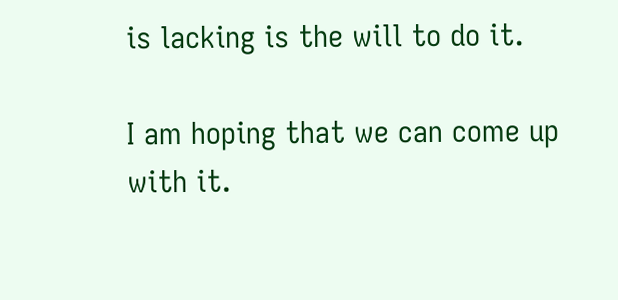is lacking is the will to do it.

I am hoping that we can come up with it.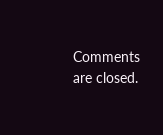Comments are closed.